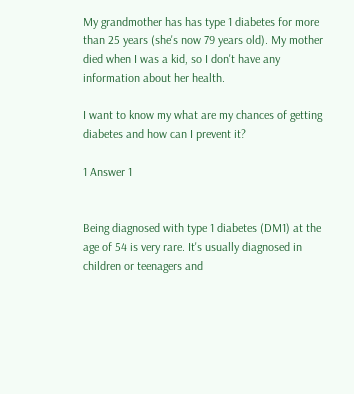My grandmother has has type 1 diabetes for more than 25 years (she's now 79 years old). My mother died when I was a kid, so I don't have any information about her health.

I want to know my what are my chances of getting diabetes and how can I prevent it?

1 Answer 1


Being diagnosed with type 1 diabetes (DM1) at the age of 54 is very rare. It's usually diagnosed in children or teenagers and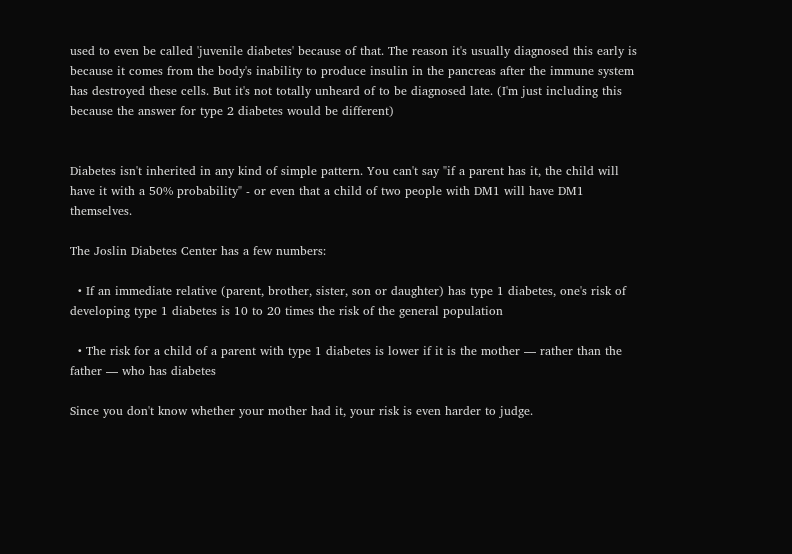used to even be called 'juvenile diabetes' because of that. The reason it's usually diagnosed this early is because it comes from the body's inability to produce insulin in the pancreas after the immune system has destroyed these cells. But it's not totally unheard of to be diagnosed late. (I'm just including this because the answer for type 2 diabetes would be different)


Diabetes isn't inherited in any kind of simple pattern. You can't say "if a parent has it, the child will have it with a 50% probability" - or even that a child of two people with DM1 will have DM1 themselves.

The Joslin Diabetes Center has a few numbers:

  • If an immediate relative (parent, brother, sister, son or daughter) has type 1 diabetes, one's risk of developing type 1 diabetes is 10 to 20 times the risk of the general population

  • The risk for a child of a parent with type 1 diabetes is lower if it is the mother — rather than the father — who has diabetes

Since you don't know whether your mother had it, your risk is even harder to judge.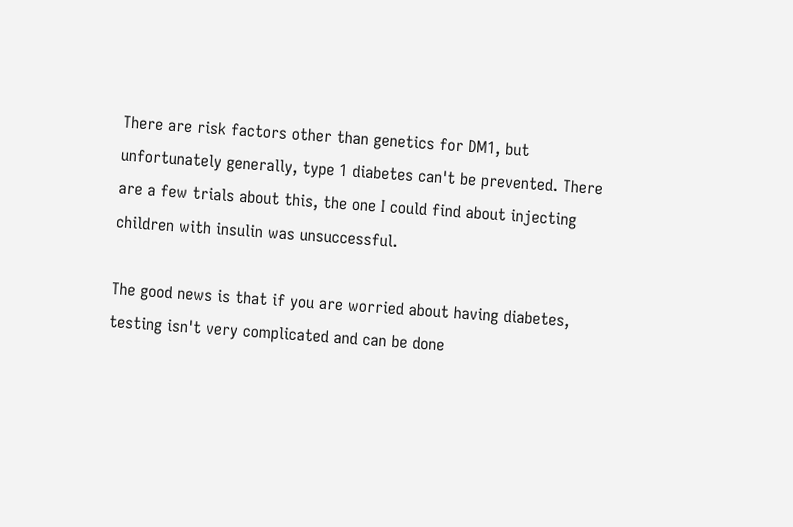There are risk factors other than genetics for DM1, but unfortunately generally, type 1 diabetes can't be prevented. There are a few trials about this, the one I could find about injecting children with insulin was unsuccessful.

The good news is that if you are worried about having diabetes, testing isn't very complicated and can be done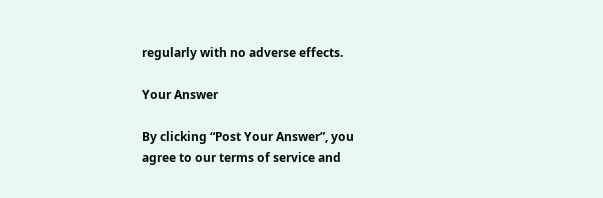regularly with no adverse effects.

Your Answer

By clicking “Post Your Answer”, you agree to our terms of service and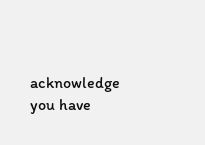acknowledge you have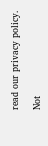read our privacy policy.

Not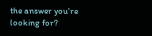the answer you're looking for?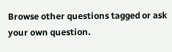Browse other questions tagged or ask your own question.